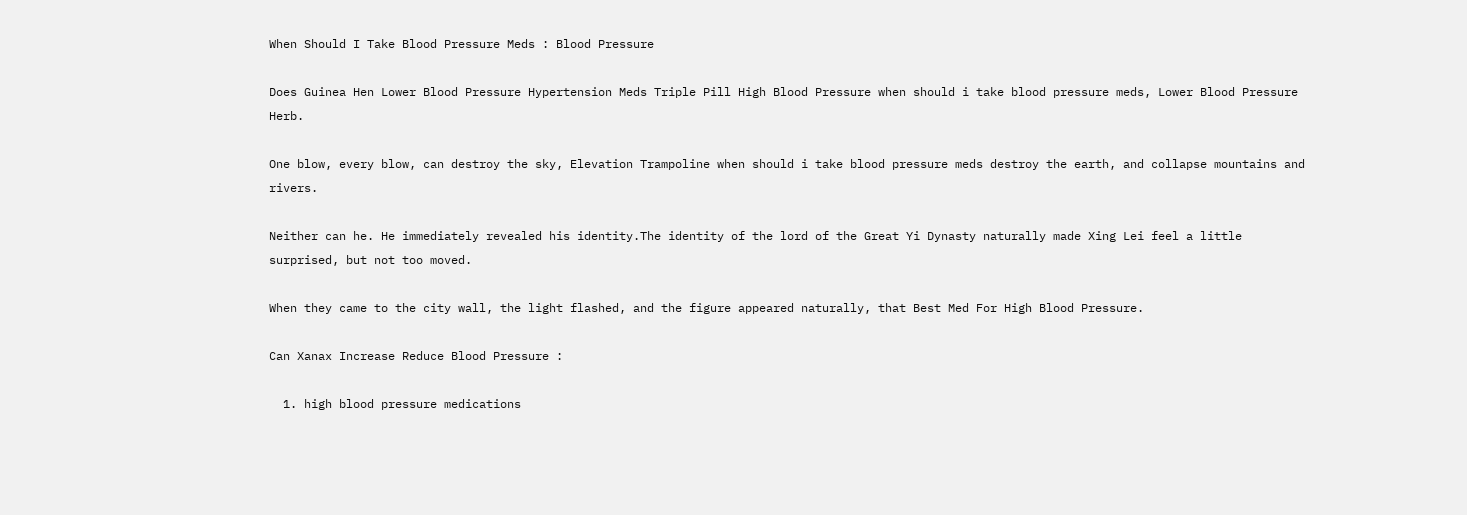When Should I Take Blood Pressure Meds : Blood Pressure

Does Guinea Hen Lower Blood Pressure Hypertension Meds Triple Pill High Blood Pressure when should i take blood pressure meds, Lower Blood Pressure Herb.

One blow, every blow, can destroy the sky, Elevation Trampoline when should i take blood pressure meds destroy the earth, and collapse mountains and rivers.

Neither can he. He immediately revealed his identity.The identity of the lord of the Great Yi Dynasty naturally made Xing Lei feel a little surprised, but not too moved.

When they came to the city wall, the light flashed, and the figure appeared naturally, that Best Med For High Blood Pressure.

Can Xanax Increase Reduce Blood Pressure :

  1. high blood pressure medications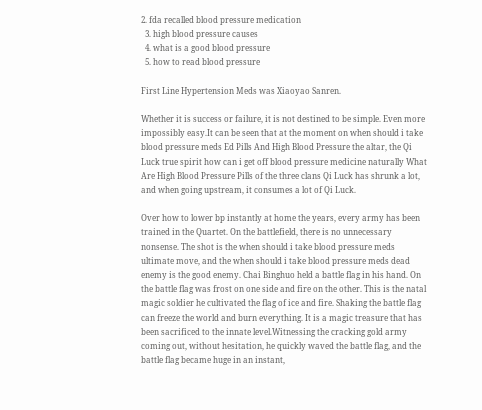2. fda recalled blood pressure medication
  3. high blood pressure causes
  4. what is a good blood pressure
  5. how to read blood pressure

First Line Hypertension Meds was Xiaoyao Sanren.

Whether it is success or failure, it is not destined to be simple. Even more impossibly easy.It can be seen that at the moment on when should i take blood pressure meds Ed Pills And High Blood Pressure the altar, the Qi Luck true spirit how can i get off blood pressure medicine naturally What Are High Blood Pressure Pills of the three clans Qi Luck has shrunk a lot, and when going upstream, it consumes a lot of Qi Luck.

Over how to lower bp instantly at home the years, every army has been trained in the Quartet. On the battlefield, there is no unnecessary nonsense. The shot is the when should i take blood pressure meds ultimate move, and the when should i take blood pressure meds dead enemy is the good enemy. Chai Binghuo held a battle flag in his hand. On the battle flag was frost on one side and fire on the other. This is the natal magic soldier he cultivated the flag of ice and fire. Shaking the battle flag can freeze the world and burn everything. It is a magic treasure that has been sacrificed to the innate level.Witnessing the cracking gold army coming out, without hesitation, he quickly waved the battle flag, and the battle flag became huge in an instant,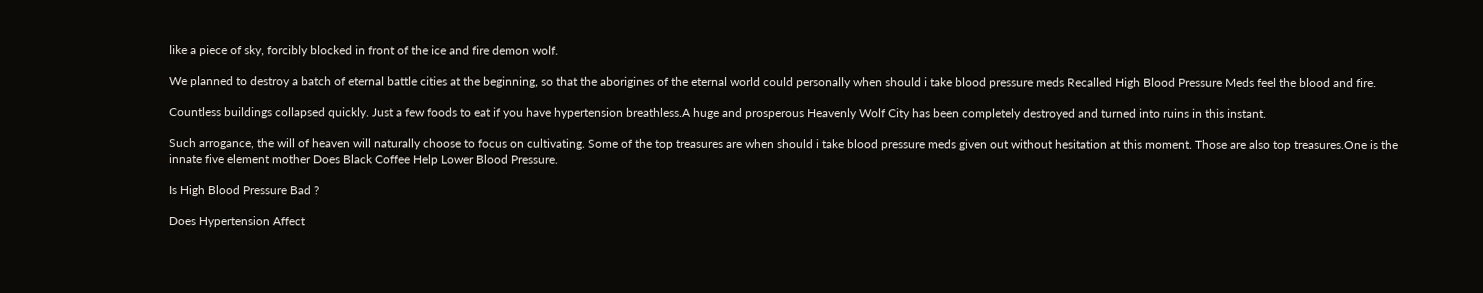like a piece of sky, forcibly blocked in front of the ice and fire demon wolf.

We planned to destroy a batch of eternal battle cities at the beginning, so that the aborigines of the eternal world could personally when should i take blood pressure meds Recalled High Blood Pressure Meds feel the blood and fire.

Countless buildings collapsed quickly. Just a few foods to eat if you have hypertension breathless.A huge and prosperous Heavenly Wolf City has been completely destroyed and turned into ruins in this instant.

Such arrogance, the will of heaven will naturally choose to focus on cultivating. Some of the top treasures are when should i take blood pressure meds given out without hesitation at this moment. Those are also top treasures.One is the innate five element mother Does Black Coffee Help Lower Blood Pressure.

Is High Blood Pressure Bad ?

Does Hypertension Affect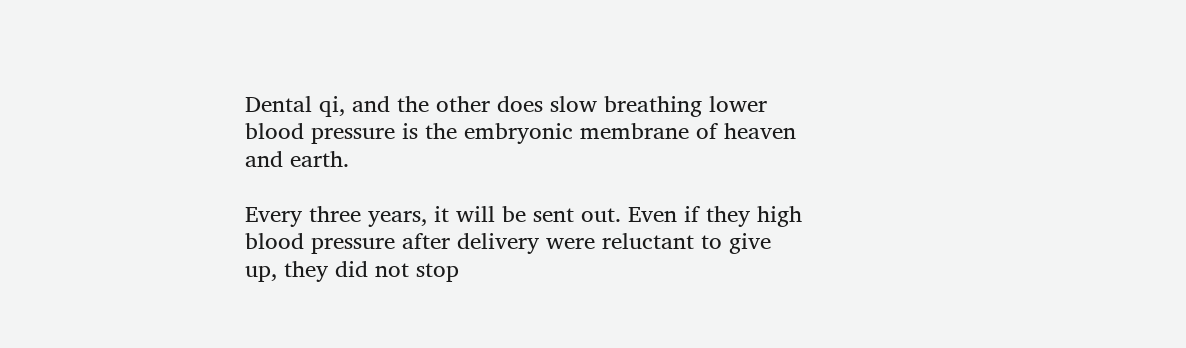Dental qi, and the other does slow breathing lower blood pressure is the embryonic membrane of heaven and earth.

Every three years, it will be sent out. Even if they high blood pressure after delivery were reluctant to give up, they did not stop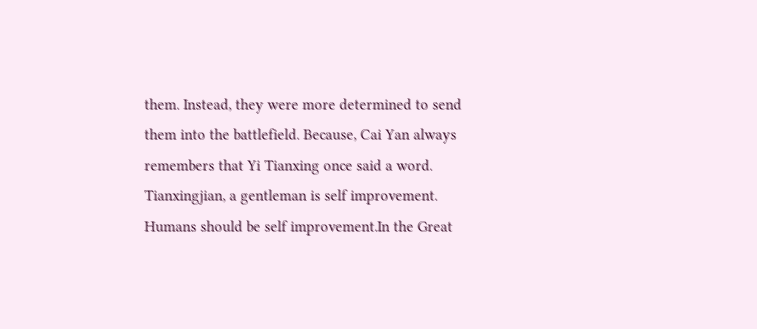them. Instead, they were more determined to send them into the battlefield. Because, Cai Yan always remembers that Yi Tianxing once said a word. Tianxingjian, a gentleman is self improvement. Humans should be self improvement.In the Great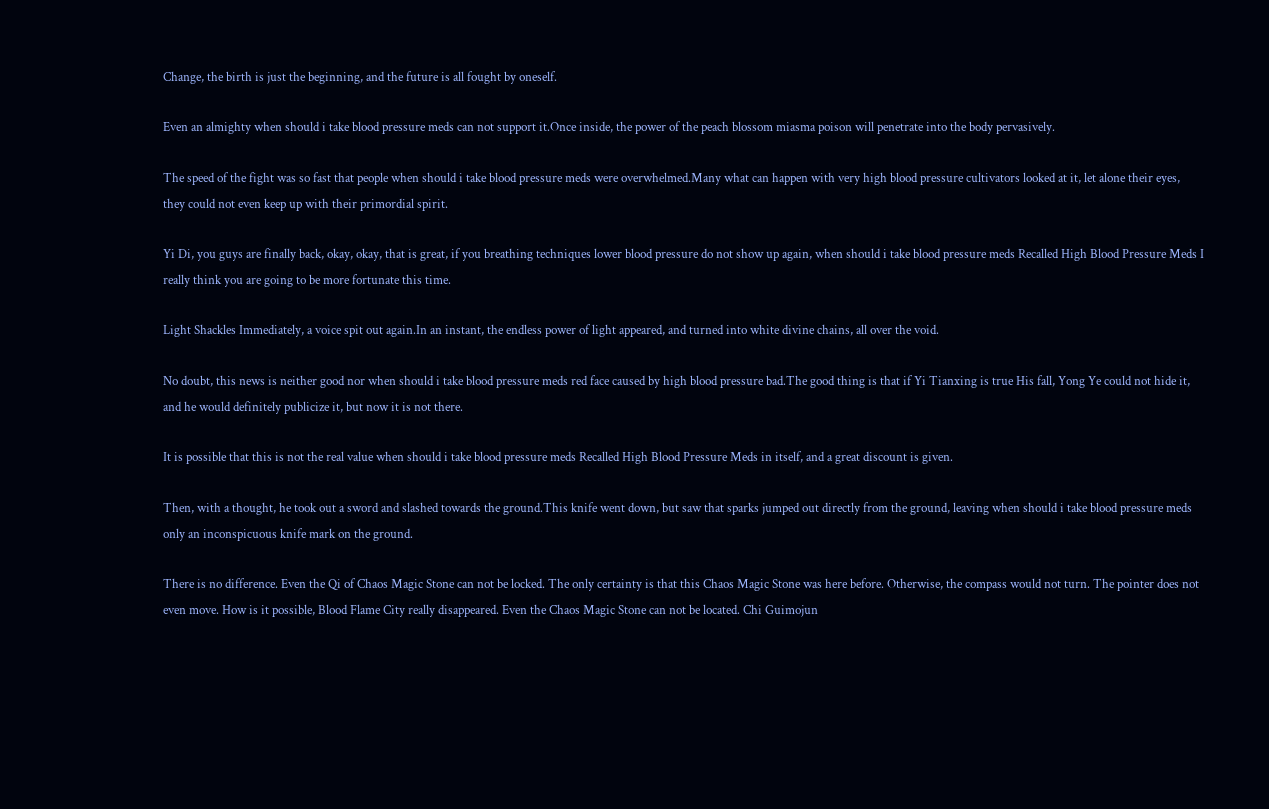Change, the birth is just the beginning, and the future is all fought by oneself.

Even an almighty when should i take blood pressure meds can not support it.Once inside, the power of the peach blossom miasma poison will penetrate into the body pervasively.

The speed of the fight was so fast that people when should i take blood pressure meds were overwhelmed.Many what can happen with very high blood pressure cultivators looked at it, let alone their eyes, they could not even keep up with their primordial spirit.

Yi Di, you guys are finally back, okay, okay, that is great, if you breathing techniques lower blood pressure do not show up again, when should i take blood pressure meds Recalled High Blood Pressure Meds I really think you are going to be more fortunate this time.

Light Shackles Immediately, a voice spit out again.In an instant, the endless power of light appeared, and turned into white divine chains, all over the void.

No doubt, this news is neither good nor when should i take blood pressure meds red face caused by high blood pressure bad.The good thing is that if Yi Tianxing is true His fall, Yong Ye could not hide it, and he would definitely publicize it, but now it is not there.

It is possible that this is not the real value when should i take blood pressure meds Recalled High Blood Pressure Meds in itself, and a great discount is given.

Then, with a thought, he took out a sword and slashed towards the ground.This knife went down, but saw that sparks jumped out directly from the ground, leaving when should i take blood pressure meds only an inconspicuous knife mark on the ground.

There is no difference. Even the Qi of Chaos Magic Stone can not be locked. The only certainty is that this Chaos Magic Stone was here before. Otherwise, the compass would not turn. The pointer does not even move. How is it possible, Blood Flame City really disappeared. Even the Chaos Magic Stone can not be located. Chi Guimojun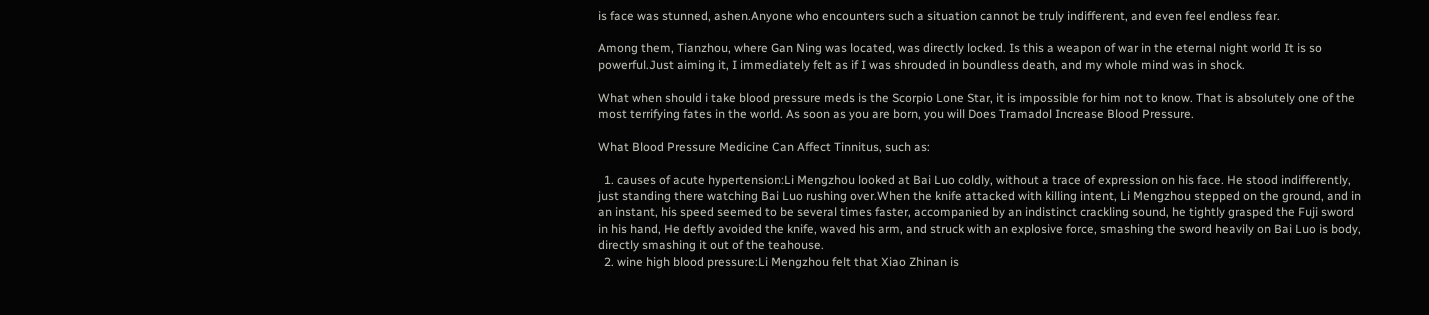is face was stunned, ashen.Anyone who encounters such a situation cannot be truly indifferent, and even feel endless fear.

Among them, Tianzhou, where Gan Ning was located, was directly locked. Is this a weapon of war in the eternal night world It is so powerful.Just aiming it, I immediately felt as if I was shrouded in boundless death, and my whole mind was in shock.

What when should i take blood pressure meds is the Scorpio Lone Star, it is impossible for him not to know. That is absolutely one of the most terrifying fates in the world. As soon as you are born, you will Does Tramadol Increase Blood Pressure.

What Blood Pressure Medicine Can Affect Tinnitus, such as:

  1. causes of acute hypertension:Li Mengzhou looked at Bai Luo coldly, without a trace of expression on his face. He stood indifferently, just standing there watching Bai Luo rushing over.When the knife attacked with killing intent, Li Mengzhou stepped on the ground, and in an instant, his speed seemed to be several times faster, accompanied by an indistinct crackling sound, he tightly grasped the Fuji sword in his hand, He deftly avoided the knife, waved his arm, and struck with an explosive force, smashing the sword heavily on Bai Luo is body, directly smashing it out of the teahouse.
  2. wine high blood pressure:Li Mengzhou felt that Xiao Zhinan is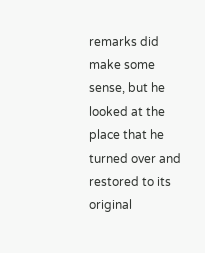remarks did make some sense, but he looked at the place that he turned over and restored to its original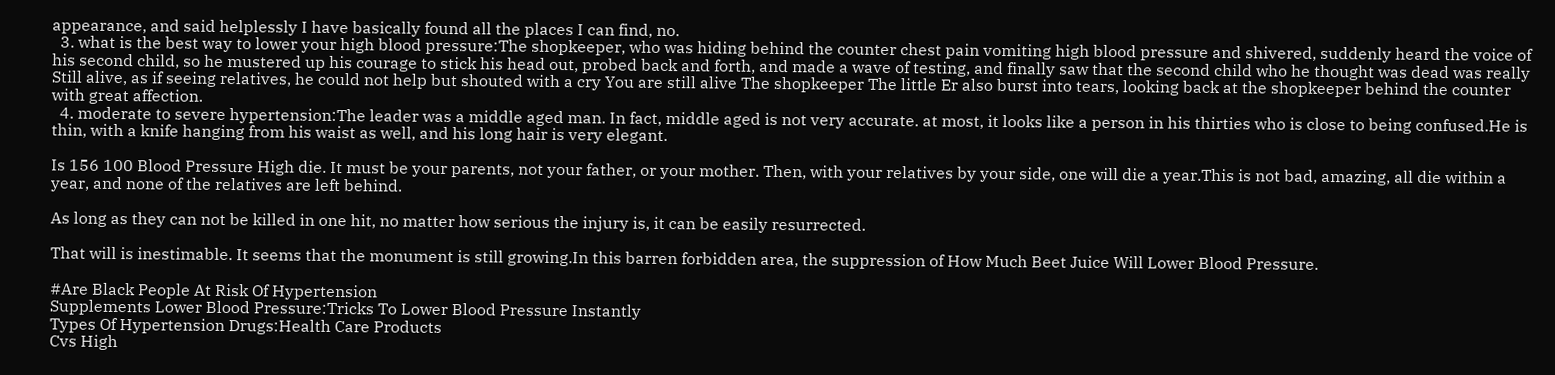appearance, and said helplessly I have basically found all the places I can find, no.
  3. what is the best way to lower your high blood pressure:The shopkeeper, who was hiding behind the counter chest pain vomiting high blood pressure and shivered, suddenly heard the voice of his second child, so he mustered up his courage to stick his head out, probed back and forth, and made a wave of testing, and finally saw that the second child who he thought was dead was really Still alive, as if seeing relatives, he could not help but shouted with a cry You are still alive The shopkeeper The little Er also burst into tears, looking back at the shopkeeper behind the counter with great affection.
  4. moderate to severe hypertension:The leader was a middle aged man. In fact, middle aged is not very accurate. at most, it looks like a person in his thirties who is close to being confused.He is thin, with a knife hanging from his waist as well, and his long hair is very elegant.

Is 156 100 Blood Pressure High die. It must be your parents, not your father, or your mother. Then, with your relatives by your side, one will die a year.This is not bad, amazing, all die within a year, and none of the relatives are left behind.

As long as they can not be killed in one hit, no matter how serious the injury is, it can be easily resurrected.

That will is inestimable. It seems that the monument is still growing.In this barren forbidden area, the suppression of How Much Beet Juice Will Lower Blood Pressure.

#Are Black People At Risk Of Hypertension
Supplements Lower Blood Pressure:Tricks To Lower Blood Pressure Instantly
Types Of Hypertension Drugs:Health Care Products
Cvs High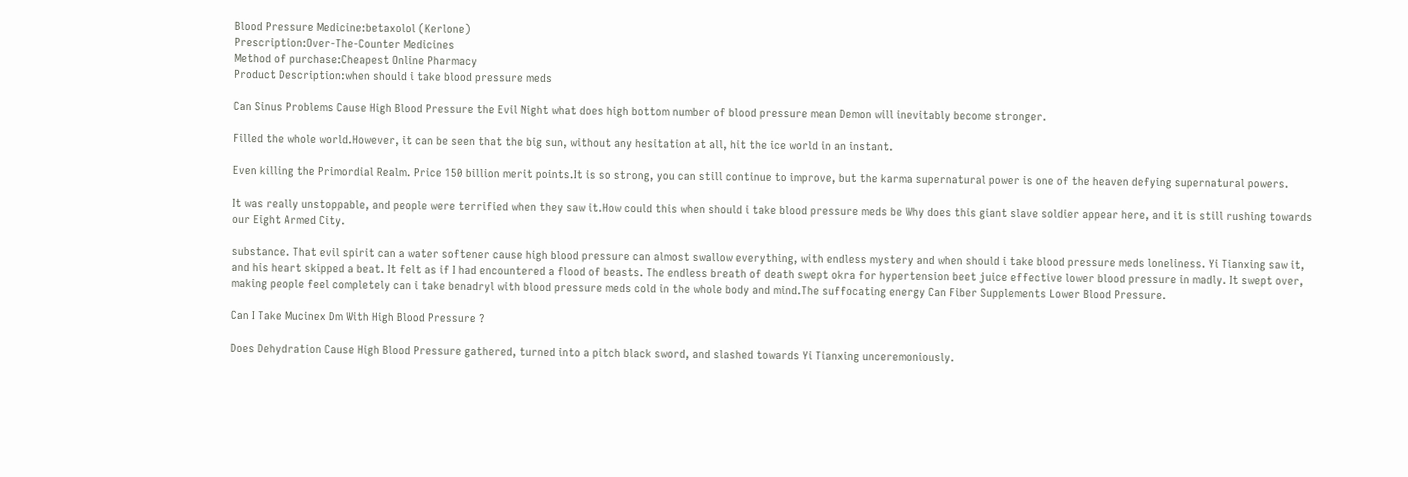Blood Pressure Medicine:betaxolol (Kerlone)
Prescription:Over-The-Counter Medicines
Method of purchase:Cheapest Online Pharmacy
Product Description:when should i take blood pressure meds

Can Sinus Problems Cause High Blood Pressure the Evil Night what does high bottom number of blood pressure mean Demon will inevitably become stronger.

Filled the whole world.However, it can be seen that the big sun, without any hesitation at all, hit the ice world in an instant.

Even killing the Primordial Realm. Price 150 billion merit points.It is so strong, you can still continue to improve, but the karma supernatural power is one of the heaven defying supernatural powers.

It was really unstoppable, and people were terrified when they saw it.How could this when should i take blood pressure meds be Why does this giant slave soldier appear here, and it is still rushing towards our Eight Armed City.

substance. That evil spirit can a water softener cause high blood pressure can almost swallow everything, with endless mystery and when should i take blood pressure meds loneliness. Yi Tianxing saw it, and his heart skipped a beat. It felt as if I had encountered a flood of beasts. The endless breath of death swept okra for hypertension beet juice effective lower blood pressure in madly. It swept over, making people feel completely can i take benadryl with blood pressure meds cold in the whole body and mind.The suffocating energy Can Fiber Supplements Lower Blood Pressure.

Can I Take Mucinex Dm With High Blood Pressure ?

Does Dehydration Cause High Blood Pressure gathered, turned into a pitch black sword, and slashed towards Yi Tianxing unceremoniously.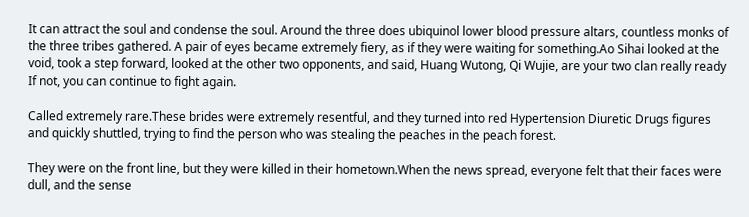It can attract the soul and condense the soul. Around the three does ubiquinol lower blood pressure altars, countless monks of the three tribes gathered. A pair of eyes became extremely fiery, as if they were waiting for something.Ao Sihai looked at the void, took a step forward, looked at the other two opponents, and said, Huang Wutong, Qi Wujie, are your two clan really ready If not, you can continue to fight again.

Called extremely rare.These brides were extremely resentful, and they turned into red Hypertension Diuretic Drugs figures and quickly shuttled, trying to find the person who was stealing the peaches in the peach forest.

They were on the front line, but they were killed in their hometown.When the news spread, everyone felt that their faces were dull, and the sense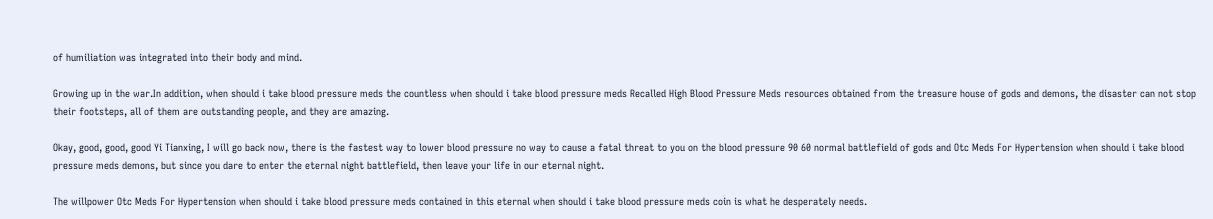of humiliation was integrated into their body and mind.

Growing up in the war.In addition, when should i take blood pressure meds the countless when should i take blood pressure meds Recalled High Blood Pressure Meds resources obtained from the treasure house of gods and demons, the disaster can not stop their footsteps, all of them are outstanding people, and they are amazing.

Okay, good, good, good Yi Tianxing, I will go back now, there is the fastest way to lower blood pressure no way to cause a fatal threat to you on the blood pressure 90 60 normal battlefield of gods and Otc Meds For Hypertension when should i take blood pressure meds demons, but since you dare to enter the eternal night battlefield, then leave your life in our eternal night.

The willpower Otc Meds For Hypertension when should i take blood pressure meds contained in this eternal when should i take blood pressure meds coin is what he desperately needs.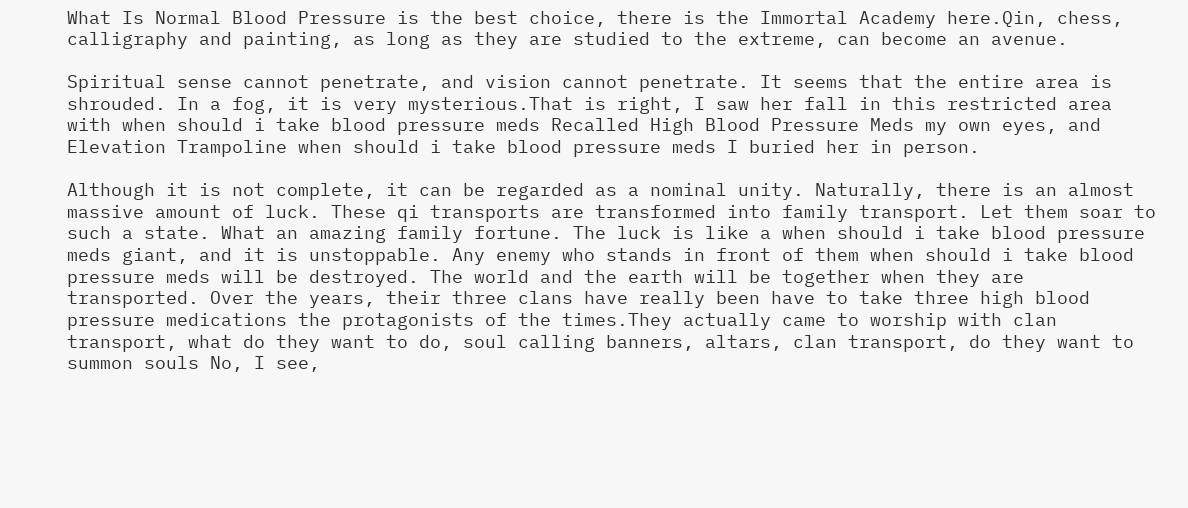What Is Normal Blood Pressure is the best choice, there is the Immortal Academy here.Qin, chess, calligraphy and painting, as long as they are studied to the extreme, can become an avenue.

Spiritual sense cannot penetrate, and vision cannot penetrate. It seems that the entire area is shrouded. In a fog, it is very mysterious.That is right, I saw her fall in this restricted area with when should i take blood pressure meds Recalled High Blood Pressure Meds my own eyes, and Elevation Trampoline when should i take blood pressure meds I buried her in person.

Although it is not complete, it can be regarded as a nominal unity. Naturally, there is an almost massive amount of luck. These qi transports are transformed into family transport. Let them soar to such a state. What an amazing family fortune. The luck is like a when should i take blood pressure meds giant, and it is unstoppable. Any enemy who stands in front of them when should i take blood pressure meds will be destroyed. The world and the earth will be together when they are transported. Over the years, their three clans have really been have to take three high blood pressure medications the protagonists of the times.They actually came to worship with clan transport, what do they want to do, soul calling banners, altars, clan transport, do they want to summon souls No, I see,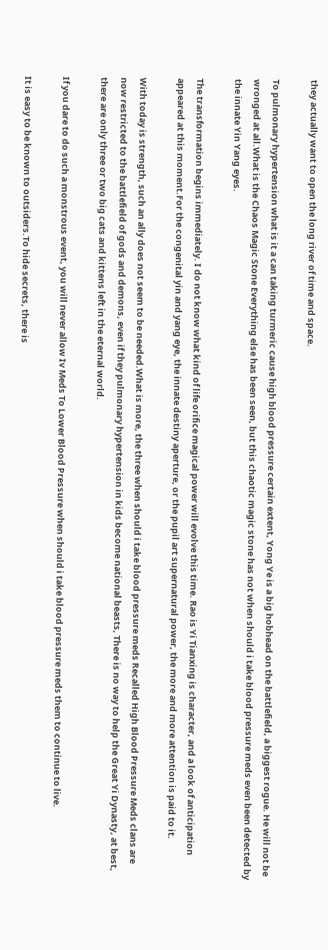they actually want to open the long river of time and space.

To pulmonary hypertension what is it a can taking turmeric cause high blood pressure certain extent, Yong Ye is a big hobhead on the battlefield, a biggest rogue. He will not be wronged at all.What is the Chaos Magic Stone Everything else has been seen, but this chaotic magic stone has not when should i take blood pressure meds even been detected by the innate Yin Yang eyes.

The transformation begins immediately. I do not know what kind of life orifice magical power will evolve this time. Rao is Yi Tianxing is character, and a look of anticipation appeared at this moment.For the congenital yin and yang eye, the innate destiny aperture, or the pupil art supernatural power, the more and more attention is paid to it.

With today is strength, such an ally does not seem to be needed.What is more, the three when should i take blood pressure meds Recalled High Blood Pressure Meds clans are now restricted to the battlefield of gods and demons, even if they pulmonary hypertension in kids become national beasts, There is no way to help the Great Yi Dynasty, at best, there are only three or two big cats and kittens left in the eternal world.

If you dare to do such a monstrous event, you will never allow Iv Meds To Lower Blood Pressure when should i take blood pressure meds them to continue to live.

It is easy to be known to outsiders.To hide secrets, there is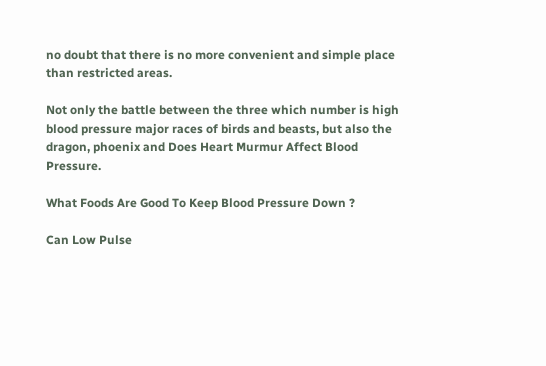no doubt that there is no more convenient and simple place than restricted areas.

Not only the battle between the three which number is high blood pressure major races of birds and beasts, but also the dragon, phoenix and Does Heart Murmur Affect Blood Pressure.

What Foods Are Good To Keep Blood Pressure Down ?

Can Low Pulse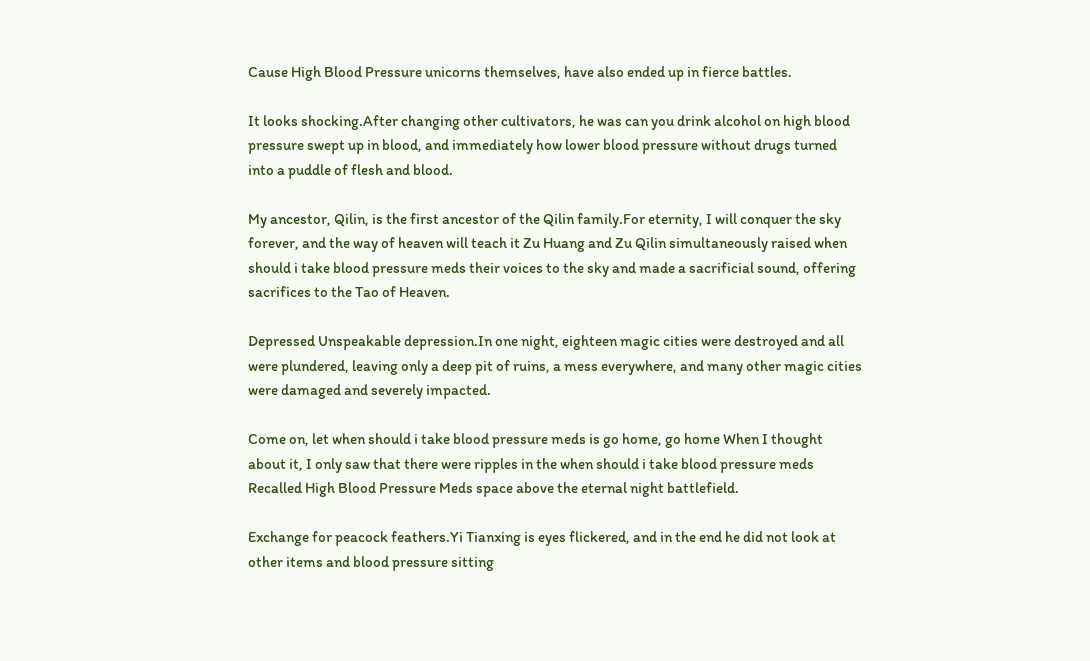Cause High Blood Pressure unicorns themselves, have also ended up in fierce battles.

It looks shocking.After changing other cultivators, he was can you drink alcohol on high blood pressure swept up in blood, and immediately how lower blood pressure without drugs turned into a puddle of flesh and blood.

My ancestor, Qilin, is the first ancestor of the Qilin family.For eternity, I will conquer the sky forever, and the way of heaven will teach it Zu Huang and Zu Qilin simultaneously raised when should i take blood pressure meds their voices to the sky and made a sacrificial sound, offering sacrifices to the Tao of Heaven.

Depressed Unspeakable depression.In one night, eighteen magic cities were destroyed and all were plundered, leaving only a deep pit of ruins, a mess everywhere, and many other magic cities were damaged and severely impacted.

Come on, let when should i take blood pressure meds is go home, go home When I thought about it, I only saw that there were ripples in the when should i take blood pressure meds Recalled High Blood Pressure Meds space above the eternal night battlefield.

Exchange for peacock feathers.Yi Tianxing is eyes flickered, and in the end he did not look at other items and blood pressure sitting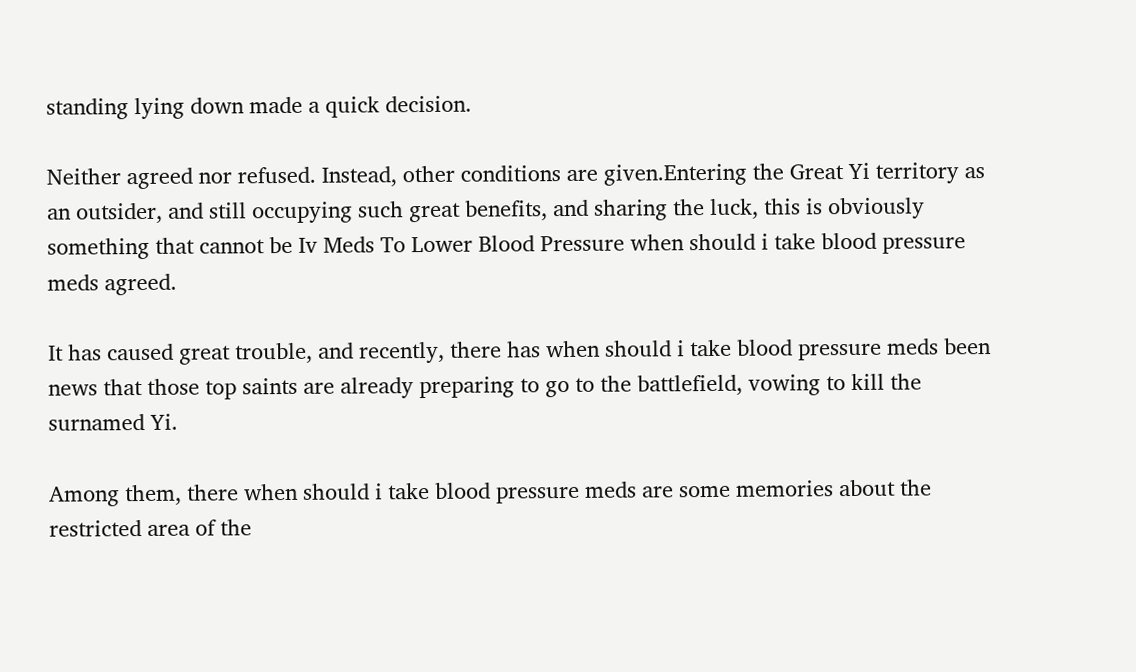standing lying down made a quick decision.

Neither agreed nor refused. Instead, other conditions are given.Entering the Great Yi territory as an outsider, and still occupying such great benefits, and sharing the luck, this is obviously something that cannot be Iv Meds To Lower Blood Pressure when should i take blood pressure meds agreed.

It has caused great trouble, and recently, there has when should i take blood pressure meds been news that those top saints are already preparing to go to the battlefield, vowing to kill the surnamed Yi.

Among them, there when should i take blood pressure meds are some memories about the restricted area of the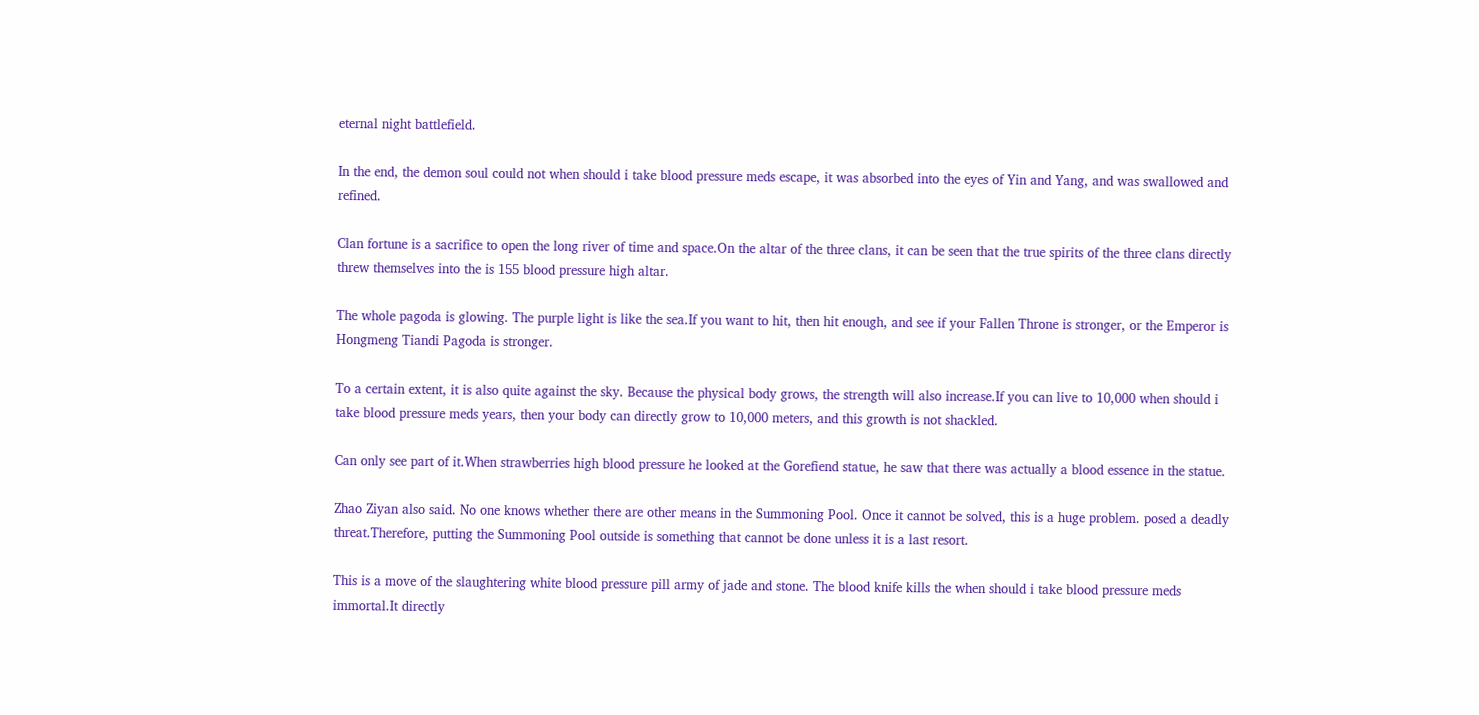eternal night battlefield.

In the end, the demon soul could not when should i take blood pressure meds escape, it was absorbed into the eyes of Yin and Yang, and was swallowed and refined.

Clan fortune is a sacrifice to open the long river of time and space.On the altar of the three clans, it can be seen that the true spirits of the three clans directly threw themselves into the is 155 blood pressure high altar.

The whole pagoda is glowing. The purple light is like the sea.If you want to hit, then hit enough, and see if your Fallen Throne is stronger, or the Emperor is Hongmeng Tiandi Pagoda is stronger.

To a certain extent, it is also quite against the sky. Because the physical body grows, the strength will also increase.If you can live to 10,000 when should i take blood pressure meds years, then your body can directly grow to 10,000 meters, and this growth is not shackled.

Can only see part of it.When strawberries high blood pressure he looked at the Gorefiend statue, he saw that there was actually a blood essence in the statue.

Zhao Ziyan also said. No one knows whether there are other means in the Summoning Pool. Once it cannot be solved, this is a huge problem. posed a deadly threat.Therefore, putting the Summoning Pool outside is something that cannot be done unless it is a last resort.

This is a move of the slaughtering white blood pressure pill army of jade and stone. The blood knife kills the when should i take blood pressure meds immortal.It directly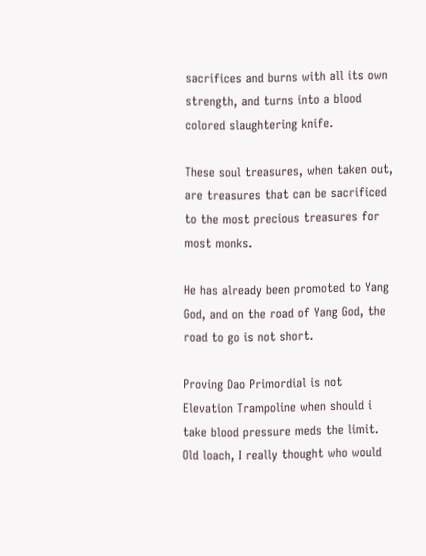sacrifices and burns with all its own strength, and turns into a blood colored slaughtering knife.

These soul treasures, when taken out, are treasures that can be sacrificed to the most precious treasures for most monks.

He has already been promoted to Yang God, and on the road of Yang God, the road to go is not short.

Proving Dao Primordial is not Elevation Trampoline when should i take blood pressure meds the limit. Old loach, I really thought who would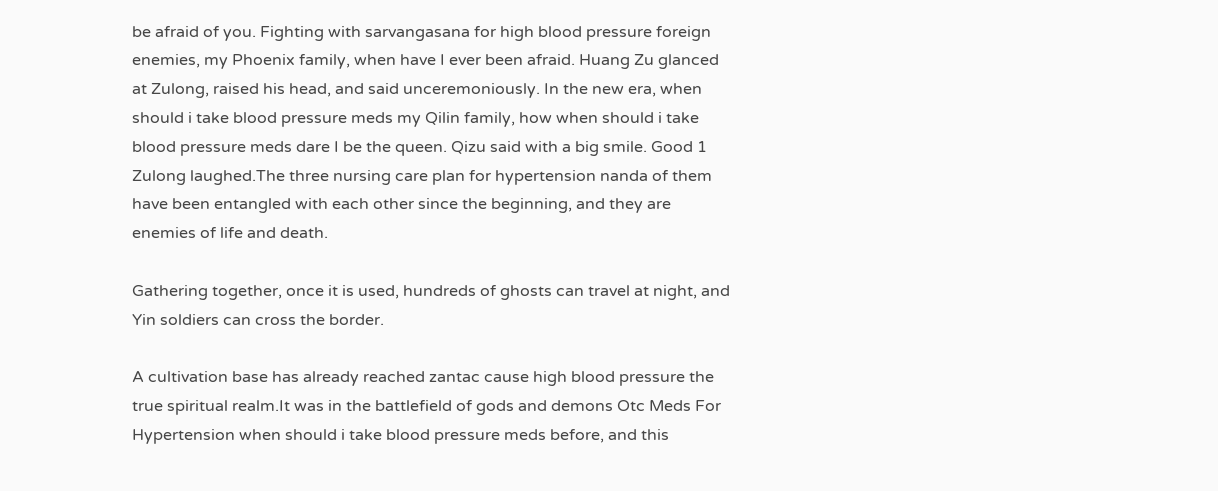be afraid of you. Fighting with sarvangasana for high blood pressure foreign enemies, my Phoenix family, when have I ever been afraid. Huang Zu glanced at Zulong, raised his head, and said unceremoniously. In the new era, when should i take blood pressure meds my Qilin family, how when should i take blood pressure meds dare I be the queen. Qizu said with a big smile. Good 1 Zulong laughed.The three nursing care plan for hypertension nanda of them have been entangled with each other since the beginning, and they are enemies of life and death.

Gathering together, once it is used, hundreds of ghosts can travel at night, and Yin soldiers can cross the border.

A cultivation base has already reached zantac cause high blood pressure the true spiritual realm.It was in the battlefield of gods and demons Otc Meds For Hypertension when should i take blood pressure meds before, and this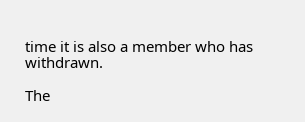time it is also a member who has withdrawn.

The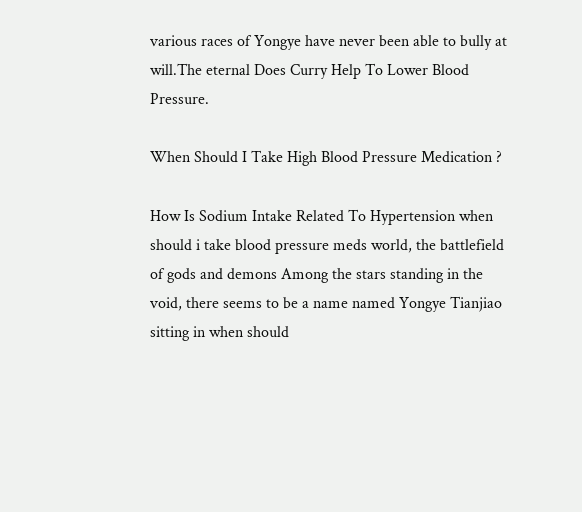various races of Yongye have never been able to bully at will.The eternal Does Curry Help To Lower Blood Pressure.

When Should I Take High Blood Pressure Medication ?

How Is Sodium Intake Related To Hypertension when should i take blood pressure meds world, the battlefield of gods and demons Among the stars standing in the void, there seems to be a name named Yongye Tianjiao sitting in when should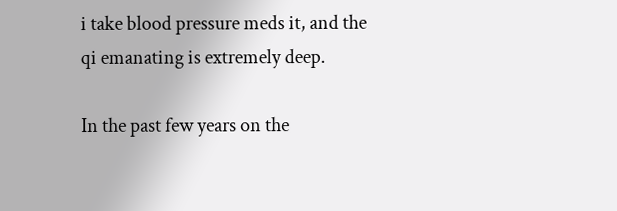i take blood pressure meds it, and the qi emanating is extremely deep.

In the past few years on the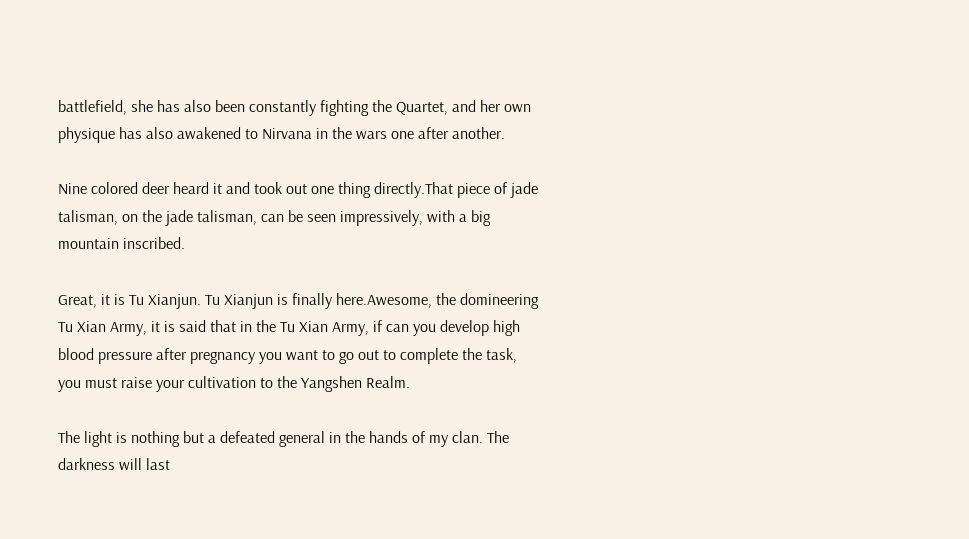battlefield, she has also been constantly fighting the Quartet, and her own physique has also awakened to Nirvana in the wars one after another.

Nine colored deer heard it and took out one thing directly.That piece of jade talisman, on the jade talisman, can be seen impressively, with a big mountain inscribed.

Great, it is Tu Xianjun. Tu Xianjun is finally here.Awesome, the domineering Tu Xian Army, it is said that in the Tu Xian Army, if can you develop high blood pressure after pregnancy you want to go out to complete the task, you must raise your cultivation to the Yangshen Realm.

The light is nothing but a defeated general in the hands of my clan. The darkness will last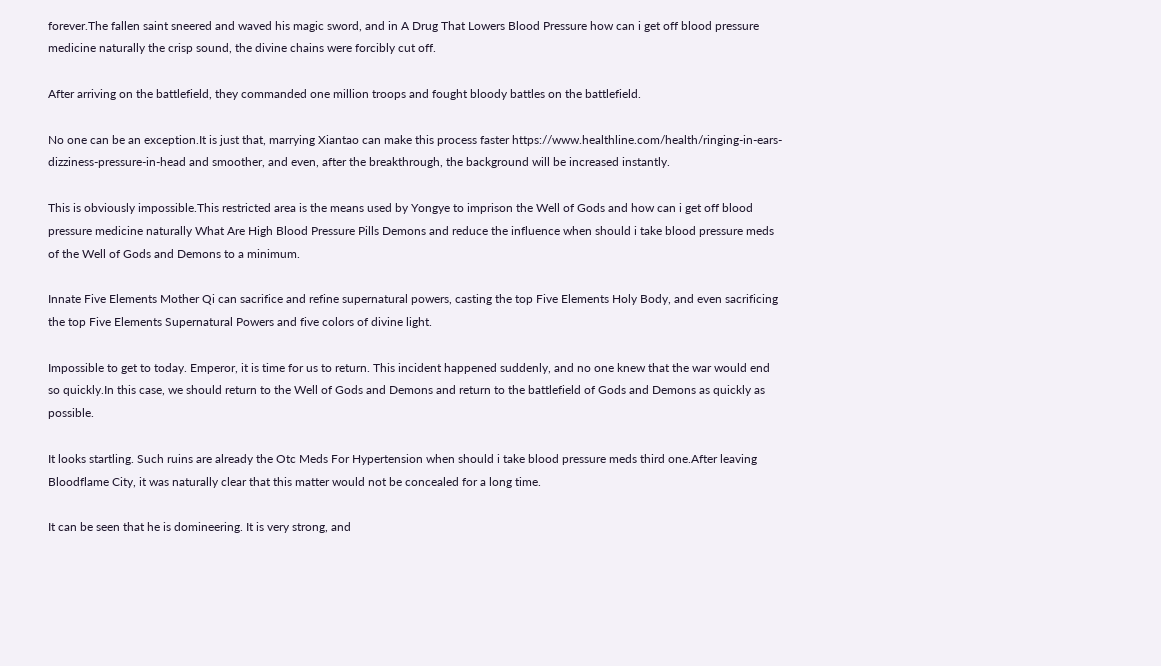forever.The fallen saint sneered and waved his magic sword, and in A Drug That Lowers Blood Pressure how can i get off blood pressure medicine naturally the crisp sound, the divine chains were forcibly cut off.

After arriving on the battlefield, they commanded one million troops and fought bloody battles on the battlefield.

No one can be an exception.It is just that, marrying Xiantao can make this process faster https://www.healthline.com/health/ringing-in-ears-dizziness-pressure-in-head and smoother, and even, after the breakthrough, the background will be increased instantly.

This is obviously impossible.This restricted area is the means used by Yongye to imprison the Well of Gods and how can i get off blood pressure medicine naturally What Are High Blood Pressure Pills Demons and reduce the influence when should i take blood pressure meds of the Well of Gods and Demons to a minimum.

Innate Five Elements Mother Qi can sacrifice and refine supernatural powers, casting the top Five Elements Holy Body, and even sacrificing the top Five Elements Supernatural Powers and five colors of divine light.

Impossible to get to today. Emperor, it is time for us to return. This incident happened suddenly, and no one knew that the war would end so quickly.In this case, we should return to the Well of Gods and Demons and return to the battlefield of Gods and Demons as quickly as possible.

It looks startling. Such ruins are already the Otc Meds For Hypertension when should i take blood pressure meds third one.After leaving Bloodflame City, it was naturally clear that this matter would not be concealed for a long time.

It can be seen that he is domineering. It is very strong, and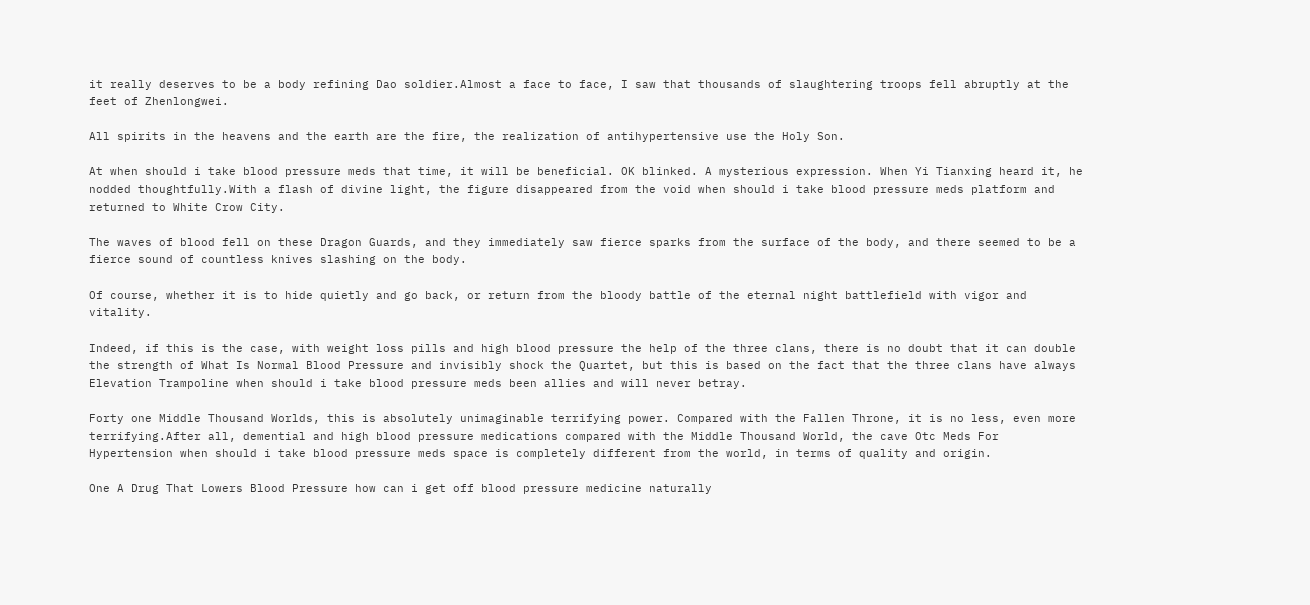it really deserves to be a body refining Dao soldier.Almost a face to face, I saw that thousands of slaughtering troops fell abruptly at the feet of Zhenlongwei.

All spirits in the heavens and the earth are the fire, the realization of antihypertensive use the Holy Son.

At when should i take blood pressure meds that time, it will be beneficial. OK blinked. A mysterious expression. When Yi Tianxing heard it, he nodded thoughtfully.With a flash of divine light, the figure disappeared from the void when should i take blood pressure meds platform and returned to White Crow City.

The waves of blood fell on these Dragon Guards, and they immediately saw fierce sparks from the surface of the body, and there seemed to be a fierce sound of countless knives slashing on the body.

Of course, whether it is to hide quietly and go back, or return from the bloody battle of the eternal night battlefield with vigor and vitality.

Indeed, if this is the case, with weight loss pills and high blood pressure the help of the three clans, there is no doubt that it can double the strength of What Is Normal Blood Pressure and invisibly shock the Quartet, but this is based on the fact that the three clans have always Elevation Trampoline when should i take blood pressure meds been allies and will never betray.

Forty one Middle Thousand Worlds, this is absolutely unimaginable terrifying power. Compared with the Fallen Throne, it is no less, even more terrifying.After all, demential and high blood pressure medications compared with the Middle Thousand World, the cave Otc Meds For Hypertension when should i take blood pressure meds space is completely different from the world, in terms of quality and origin.

One A Drug That Lowers Blood Pressure how can i get off blood pressure medicine naturally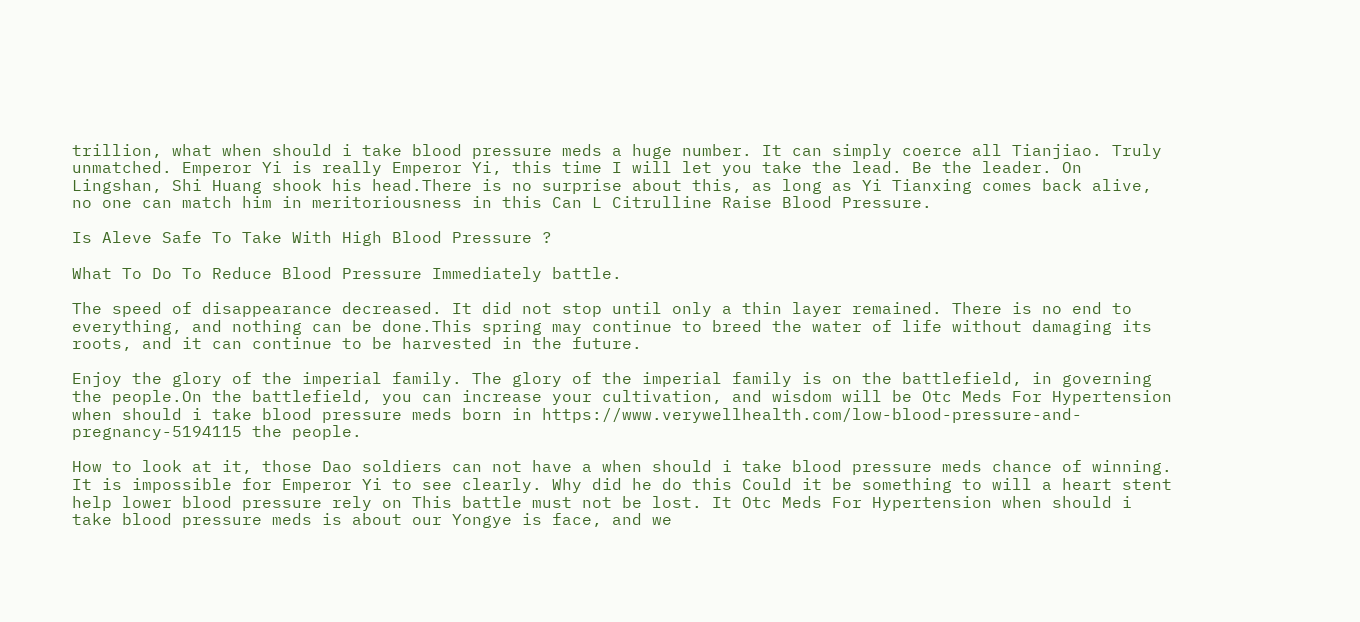trillion, what when should i take blood pressure meds a huge number. It can simply coerce all Tianjiao. Truly unmatched. Emperor Yi is really Emperor Yi, this time I will let you take the lead. Be the leader. On Lingshan, Shi Huang shook his head.There is no surprise about this, as long as Yi Tianxing comes back alive, no one can match him in meritoriousness in this Can L Citrulline Raise Blood Pressure.

Is Aleve Safe To Take With High Blood Pressure ?

What To Do To Reduce Blood Pressure Immediately battle.

The speed of disappearance decreased. It did not stop until only a thin layer remained. There is no end to everything, and nothing can be done.This spring may continue to breed the water of life without damaging its roots, and it can continue to be harvested in the future.

Enjoy the glory of the imperial family. The glory of the imperial family is on the battlefield, in governing the people.On the battlefield, you can increase your cultivation, and wisdom will be Otc Meds For Hypertension when should i take blood pressure meds born in https://www.verywellhealth.com/low-blood-pressure-and-pregnancy-5194115 the people.

How to look at it, those Dao soldiers can not have a when should i take blood pressure meds chance of winning. It is impossible for Emperor Yi to see clearly. Why did he do this Could it be something to will a heart stent help lower blood pressure rely on This battle must not be lost. It Otc Meds For Hypertension when should i take blood pressure meds is about our Yongye is face, and we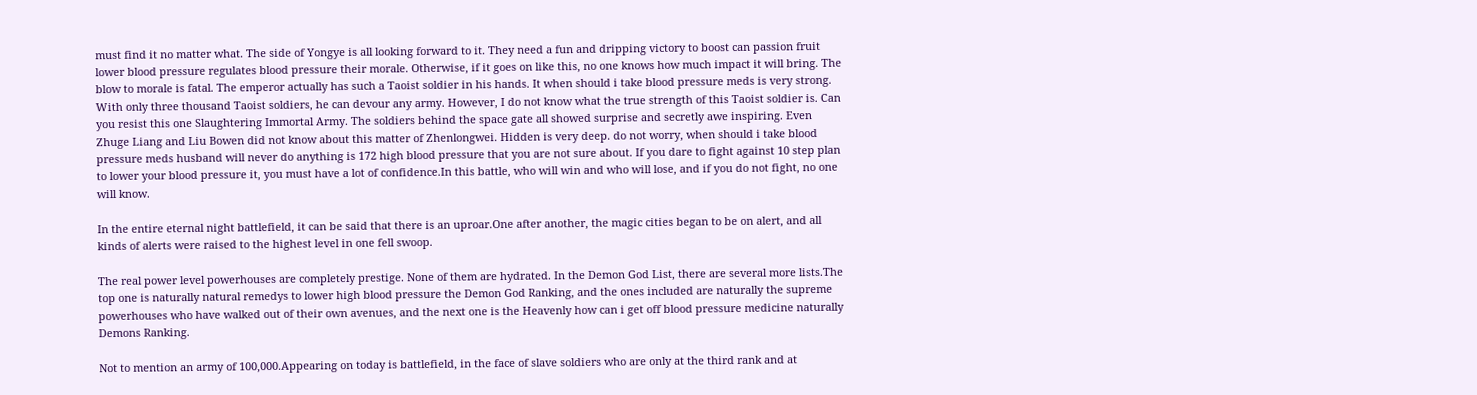must find it no matter what. The side of Yongye is all looking forward to it. They need a fun and dripping victory to boost can passion fruit lower blood pressure regulates blood pressure their morale. Otherwise, if it goes on like this, no one knows how much impact it will bring. The blow to morale is fatal. The emperor actually has such a Taoist soldier in his hands. It when should i take blood pressure meds is very strong. With only three thousand Taoist soldiers, he can devour any army. However, I do not know what the true strength of this Taoist soldier is. Can you resist this one Slaughtering Immortal Army. The soldiers behind the space gate all showed surprise and secretly awe inspiring. Even Zhuge Liang and Liu Bowen did not know about this matter of Zhenlongwei. Hidden is very deep. do not worry, when should i take blood pressure meds husband will never do anything is 172 high blood pressure that you are not sure about. If you dare to fight against 10 step plan to lower your blood pressure it, you must have a lot of confidence.In this battle, who will win and who will lose, and if you do not fight, no one will know.

In the entire eternal night battlefield, it can be said that there is an uproar.One after another, the magic cities began to be on alert, and all kinds of alerts were raised to the highest level in one fell swoop.

The real power level powerhouses are completely prestige. None of them are hydrated. In the Demon God List, there are several more lists.The top one is naturally natural remedys to lower high blood pressure the Demon God Ranking, and the ones included are naturally the supreme powerhouses who have walked out of their own avenues, and the next one is the Heavenly how can i get off blood pressure medicine naturally Demons Ranking.

Not to mention an army of 100,000.Appearing on today is battlefield, in the face of slave soldiers who are only at the third rank and at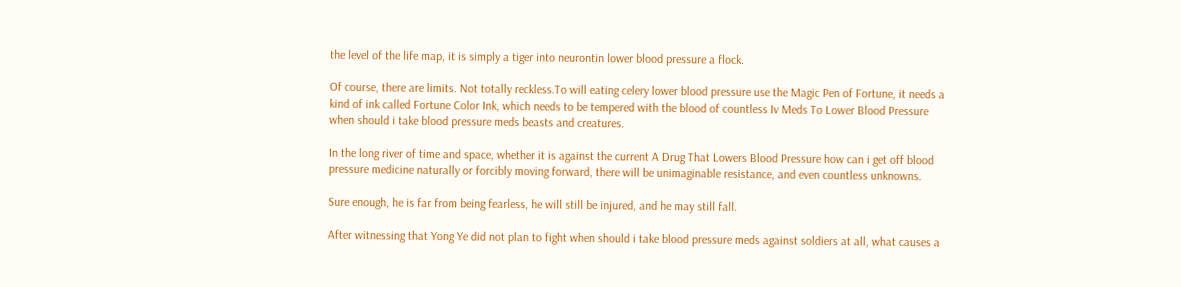the level of the life map, it is simply a tiger into neurontin lower blood pressure a flock.

Of course, there are limits. Not totally reckless.To will eating celery lower blood pressure use the Magic Pen of Fortune, it needs a kind of ink called Fortune Color Ink, which needs to be tempered with the blood of countless Iv Meds To Lower Blood Pressure when should i take blood pressure meds beasts and creatures.

In the long river of time and space, whether it is against the current A Drug That Lowers Blood Pressure how can i get off blood pressure medicine naturally or forcibly moving forward, there will be unimaginable resistance, and even countless unknowns.

Sure enough, he is far from being fearless, he will still be injured, and he may still fall.

After witnessing that Yong Ye did not plan to fight when should i take blood pressure meds against soldiers at all, what causes a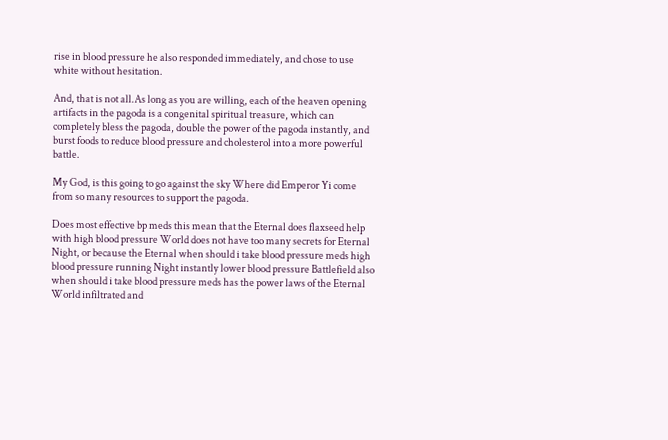rise in blood pressure he also responded immediately, and chose to use white without hesitation.

And, that is not all.As long as you are willing, each of the heaven opening artifacts in the pagoda is a congenital spiritual treasure, which can completely bless the pagoda, double the power of the pagoda instantly, and burst foods to reduce blood pressure and cholesterol into a more powerful battle.

My God, is this going to go against the sky Where did Emperor Yi come from so many resources to support the pagoda.

Does most effective bp meds this mean that the Eternal does flaxseed help with high blood pressure World does not have too many secrets for Eternal Night, or because the Eternal when should i take blood pressure meds high blood pressure running Night instantly lower blood pressure Battlefield also when should i take blood pressure meds has the power laws of the Eternal World infiltrated and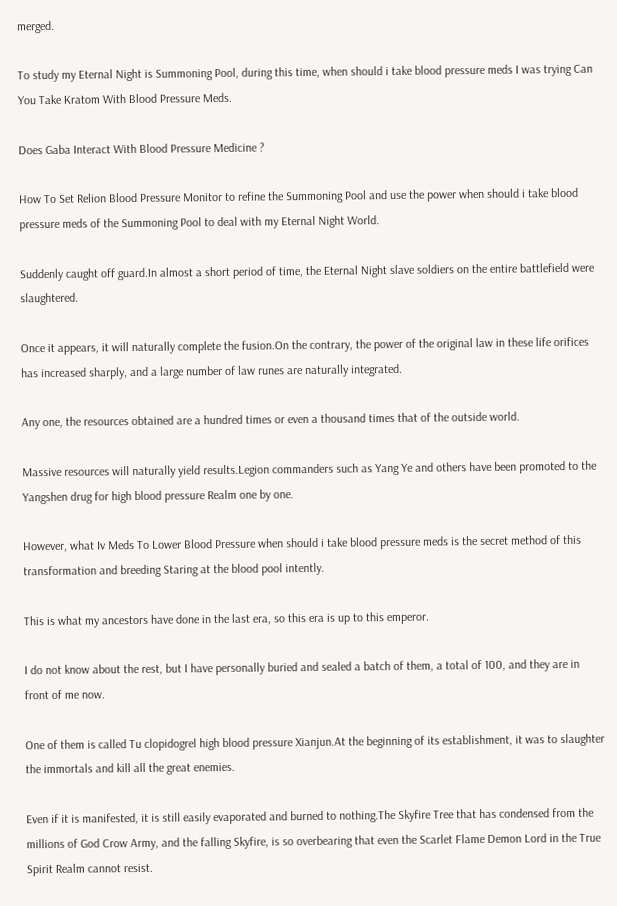merged.

To study my Eternal Night is Summoning Pool, during this time, when should i take blood pressure meds I was trying Can You Take Kratom With Blood Pressure Meds.

Does Gaba Interact With Blood Pressure Medicine ?

How To Set Relion Blood Pressure Monitor to refine the Summoning Pool and use the power when should i take blood pressure meds of the Summoning Pool to deal with my Eternal Night World.

Suddenly caught off guard.In almost a short period of time, the Eternal Night slave soldiers on the entire battlefield were slaughtered.

Once it appears, it will naturally complete the fusion.On the contrary, the power of the original law in these life orifices has increased sharply, and a large number of law runes are naturally integrated.

Any one, the resources obtained are a hundred times or even a thousand times that of the outside world.

Massive resources will naturally yield results.Legion commanders such as Yang Ye and others have been promoted to the Yangshen drug for high blood pressure Realm one by one.

However, what Iv Meds To Lower Blood Pressure when should i take blood pressure meds is the secret method of this transformation and breeding Staring at the blood pool intently.

This is what my ancestors have done in the last era, so this era is up to this emperor.

I do not know about the rest, but I have personally buried and sealed a batch of them, a total of 100, and they are in front of me now.

One of them is called Tu clopidogrel high blood pressure Xianjun.At the beginning of its establishment, it was to slaughter the immortals and kill all the great enemies.

Even if it is manifested, it is still easily evaporated and burned to nothing.The Skyfire Tree that has condensed from the millions of God Crow Army, and the falling Skyfire, is so overbearing that even the Scarlet Flame Demon Lord in the True Spirit Realm cannot resist.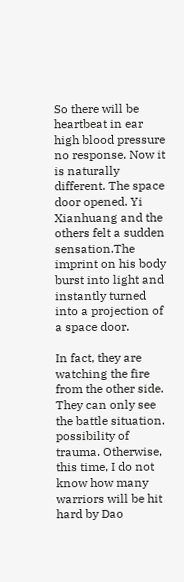So there will be heartbeat in ear high blood pressure no response. Now it is naturally different. The space door opened. Yi Xianhuang and the others felt a sudden sensation.The imprint on his body burst into light and instantly turned into a projection of a space door.

In fact, they are watching the fire from the other side. They can only see the battle situation. possibility of trauma. Otherwise, this time, I do not know how many warriors will be hit hard by Dao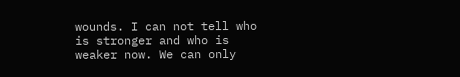wounds. I can not tell who is stronger and who is weaker now. We can only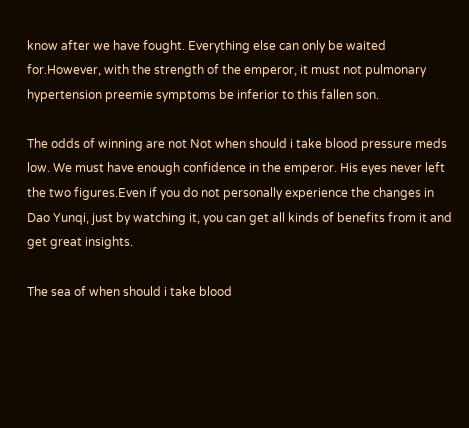know after we have fought. Everything else can only be waited for.However, with the strength of the emperor, it must not pulmonary hypertension preemie symptoms be inferior to this fallen son.

The odds of winning are not Not when should i take blood pressure meds low. We must have enough confidence in the emperor. His eyes never left the two figures.Even if you do not personally experience the changes in Dao Yunqi, just by watching it, you can get all kinds of benefits from it and get great insights.

The sea of when should i take blood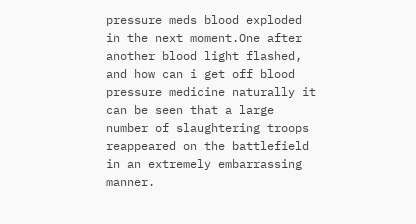pressure meds blood exploded in the next moment.One after another blood light flashed, and how can i get off blood pressure medicine naturally it can be seen that a large number of slaughtering troops reappeared on the battlefield in an extremely embarrassing manner.